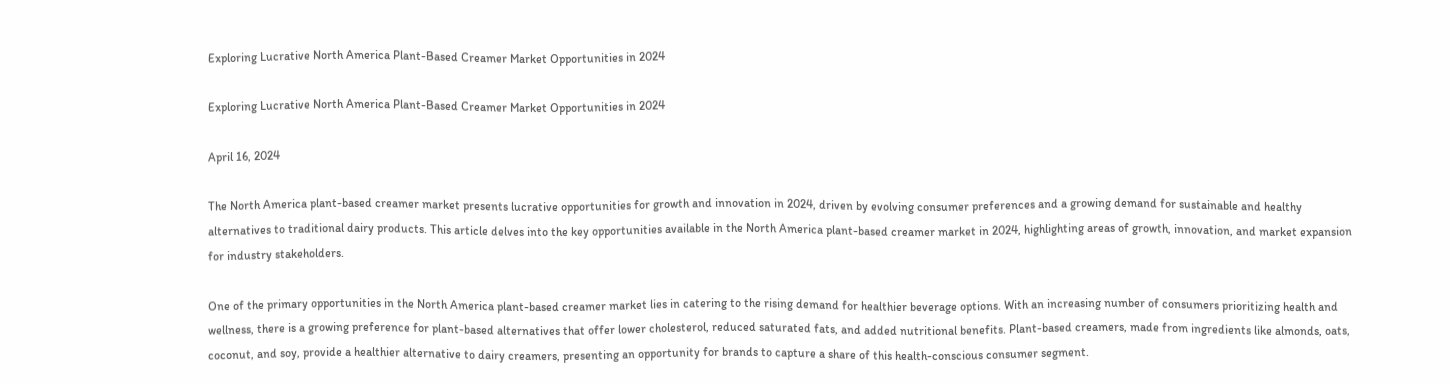Exploring Lucrative North America Plant-Based Creamer Market Opportunities in 2024

Exploring Lucrative North America Plant-Based Creamer Market Opportunities in 2024

April 16, 2024

The North America plant-based creamer market presents lucrative opportunities for growth and innovation in 2024, driven by evolving consumer preferences and a growing demand for sustainable and healthy alternatives to traditional dairy products. This article delves into the key opportunities available in the North America plant-based creamer market in 2024, highlighting areas of growth, innovation, and market expansion for industry stakeholders.

One of the primary opportunities in the North America plant-based creamer market lies in catering to the rising demand for healthier beverage options. With an increasing number of consumers prioritizing health and wellness, there is a growing preference for plant-based alternatives that offer lower cholesterol, reduced saturated fats, and added nutritional benefits. Plant-based creamers, made from ingredients like almonds, oats, coconut, and soy, provide a healthier alternative to dairy creamers, presenting an opportunity for brands to capture a share of this health-conscious consumer segment.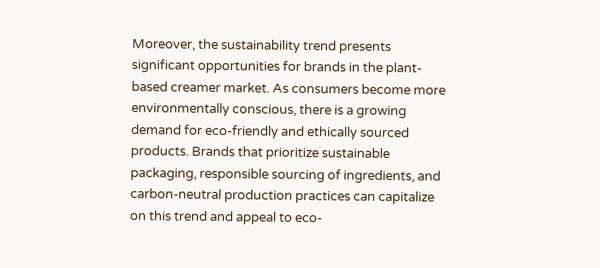Moreover, the sustainability trend presents significant opportunities for brands in the plant-based creamer market. As consumers become more environmentally conscious, there is a growing demand for eco-friendly and ethically sourced products. Brands that prioritize sustainable packaging, responsible sourcing of ingredients, and carbon-neutral production practices can capitalize on this trend and appeal to eco-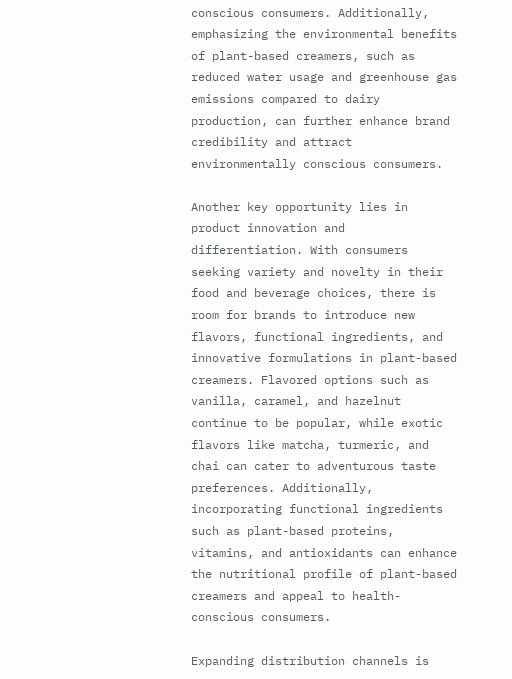conscious consumers. Additionally, emphasizing the environmental benefits of plant-based creamers, such as reduced water usage and greenhouse gas emissions compared to dairy production, can further enhance brand credibility and attract environmentally conscious consumers.

Another key opportunity lies in product innovation and differentiation. With consumers seeking variety and novelty in their food and beverage choices, there is room for brands to introduce new flavors, functional ingredients, and innovative formulations in plant-based creamers. Flavored options such as vanilla, caramel, and hazelnut continue to be popular, while exotic flavors like matcha, turmeric, and chai can cater to adventurous taste preferences. Additionally, incorporating functional ingredients such as plant-based proteins, vitamins, and antioxidants can enhance the nutritional profile of plant-based creamers and appeal to health-conscious consumers.

Expanding distribution channels is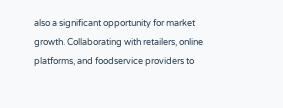also a significant opportunity for market growth. Collaborating with retailers, online platforms, and foodservice providers to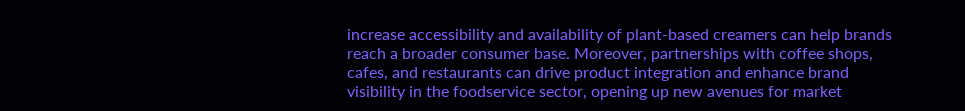increase accessibility and availability of plant-based creamers can help brands reach a broader consumer base. Moreover, partnerships with coffee shops, cafes, and restaurants can drive product integration and enhance brand visibility in the foodservice sector, opening up new avenues for market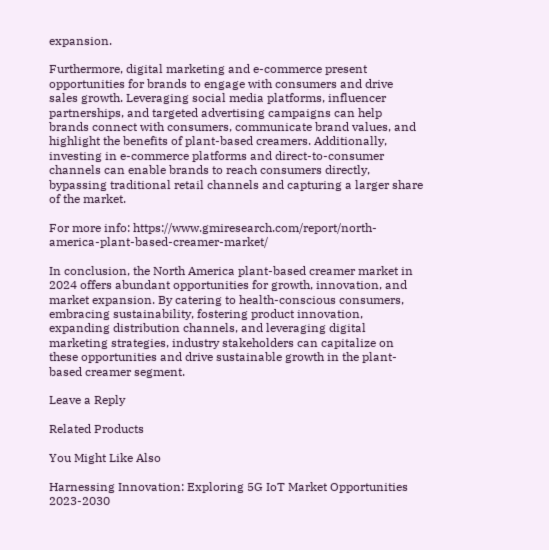expansion.

Furthermore, digital marketing and e-commerce present opportunities for brands to engage with consumers and drive sales growth. Leveraging social media platforms, influencer partnerships, and targeted advertising campaigns can help brands connect with consumers, communicate brand values, and highlight the benefits of plant-based creamers. Additionally, investing in e-commerce platforms and direct-to-consumer channels can enable brands to reach consumers directly, bypassing traditional retail channels and capturing a larger share of the market.

For more info: https://www.gmiresearch.com/report/north-america-plant-based-creamer-market/

In conclusion, the North America plant-based creamer market in 2024 offers abundant opportunities for growth, innovation, and market expansion. By catering to health-conscious consumers, embracing sustainability, fostering product innovation, expanding distribution channels, and leveraging digital marketing strategies, industry stakeholders can capitalize on these opportunities and drive sustainable growth in the plant-based creamer segment.

Leave a Reply

Related Products

You Might Like Also

Harnessing Innovation: Exploring 5G IoT Market Opportunities 2023-2030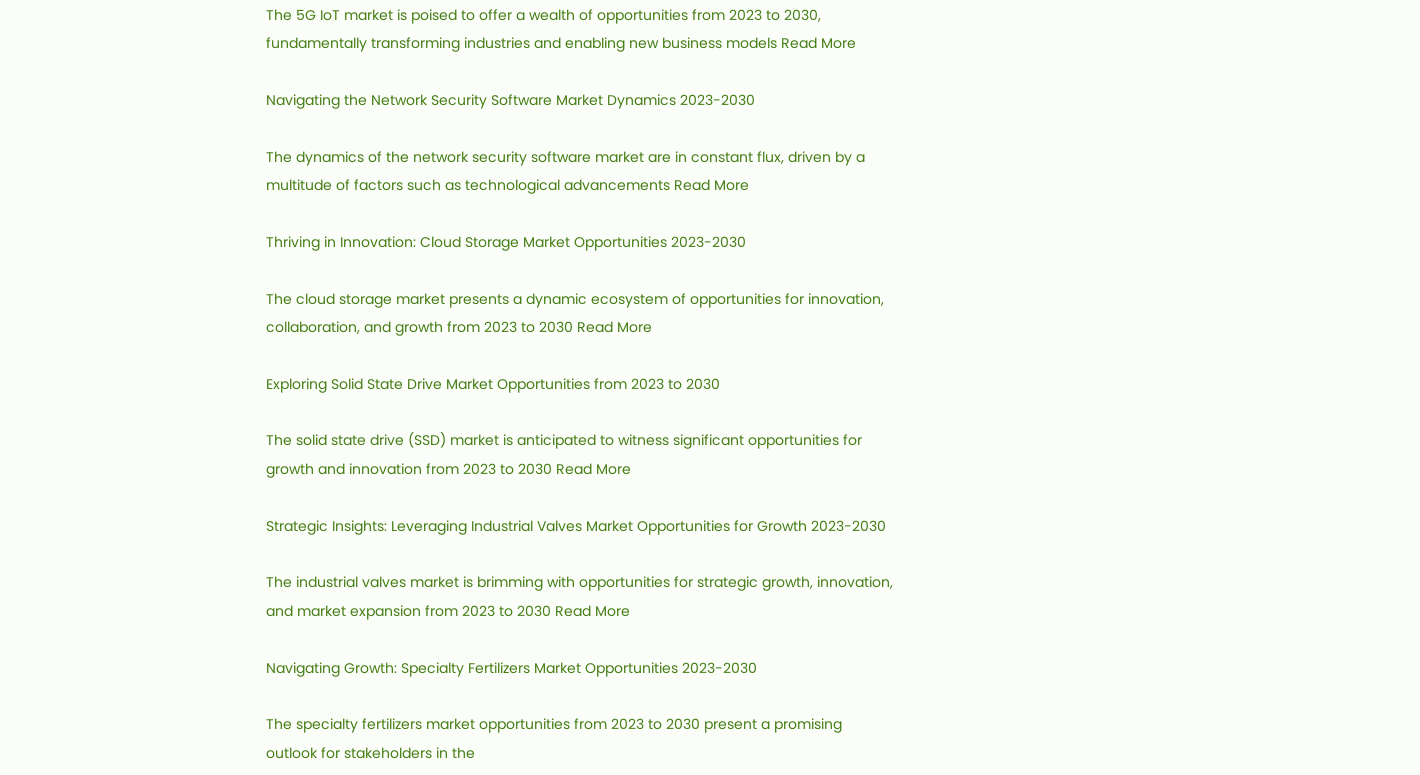The 5G IoT market is poised to offer a wealth of opportunities from 2023 to 2030, fundamentally transforming industries and enabling new business models Read More

Navigating the Network Security Software Market Dynamics 2023-2030

The dynamics of the network security software market are in constant flux, driven by a multitude of factors such as technological advancements Read More

Thriving in Innovation: Cloud Storage Market Opportunities 2023-2030

The cloud storage market presents a dynamic ecosystem of opportunities for innovation, collaboration, and growth from 2023 to 2030 Read More

Exploring Solid State Drive Market Opportunities from 2023 to 2030

The solid state drive (SSD) market is anticipated to witness significant opportunities for growth and innovation from 2023 to 2030 Read More

Strategic Insights: Leveraging Industrial Valves Market Opportunities for Growth 2023-2030

The industrial valves market is brimming with opportunities for strategic growth, innovation, and market expansion from 2023 to 2030 Read More

Navigating Growth: Specialty Fertilizers Market Opportunities 2023-2030

The specialty fertilizers market opportunities from 2023 to 2030 present a promising outlook for stakeholders in the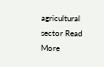agricultural sector Read More